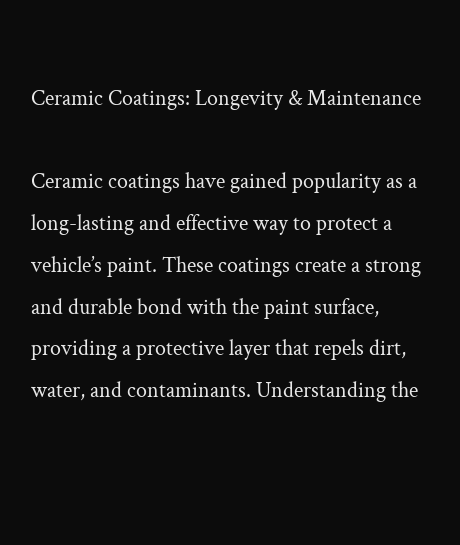Ceramic Coatings: Longevity & Maintenance

Ceramic coatings have gained popularity as a long-lasting and effective way to protect a vehicle’s paint. These coatings create a strong and durable bond with the paint surface, providing a protective layer that repels dirt, water, and contaminants. Understanding the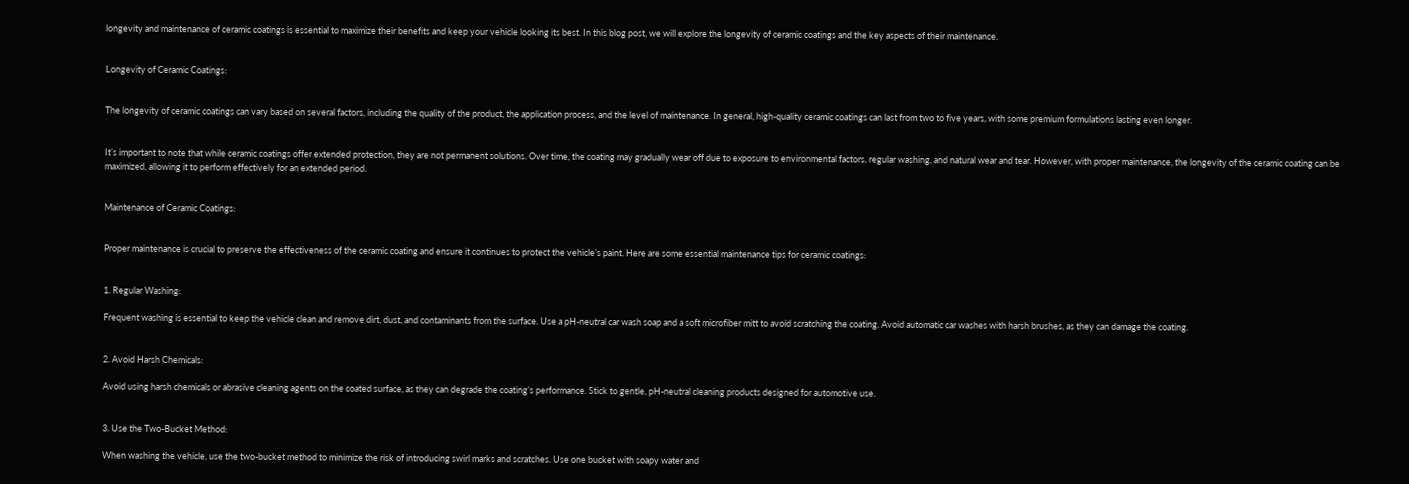longevity and maintenance of ceramic coatings is essential to maximize their benefits and keep your vehicle looking its best. In this blog post, we will explore the longevity of ceramic coatings and the key aspects of their maintenance.


Longevity of Ceramic Coatings:


The longevity of ceramic coatings can vary based on several factors, including the quality of the product, the application process, and the level of maintenance. In general, high-quality ceramic coatings can last from two to five years, with some premium formulations lasting even longer.


It’s important to note that while ceramic coatings offer extended protection, they are not permanent solutions. Over time, the coating may gradually wear off due to exposure to environmental factors, regular washing, and natural wear and tear. However, with proper maintenance, the longevity of the ceramic coating can be maximized, allowing it to perform effectively for an extended period.


Maintenance of Ceramic Coatings:


Proper maintenance is crucial to preserve the effectiveness of the ceramic coating and ensure it continues to protect the vehicle’s paint. Here are some essential maintenance tips for ceramic coatings:


1. Regular Washing:

Frequent washing is essential to keep the vehicle clean and remove dirt, dust, and contaminants from the surface. Use a pH-neutral car wash soap and a soft microfiber mitt to avoid scratching the coating. Avoid automatic car washes with harsh brushes, as they can damage the coating.


2. Avoid Harsh Chemicals:

Avoid using harsh chemicals or abrasive cleaning agents on the coated surface, as they can degrade the coating’s performance. Stick to gentle, pH-neutral cleaning products designed for automotive use.


3. Use the Two-Bucket Method:

When washing the vehicle, use the two-bucket method to minimize the risk of introducing swirl marks and scratches. Use one bucket with soapy water and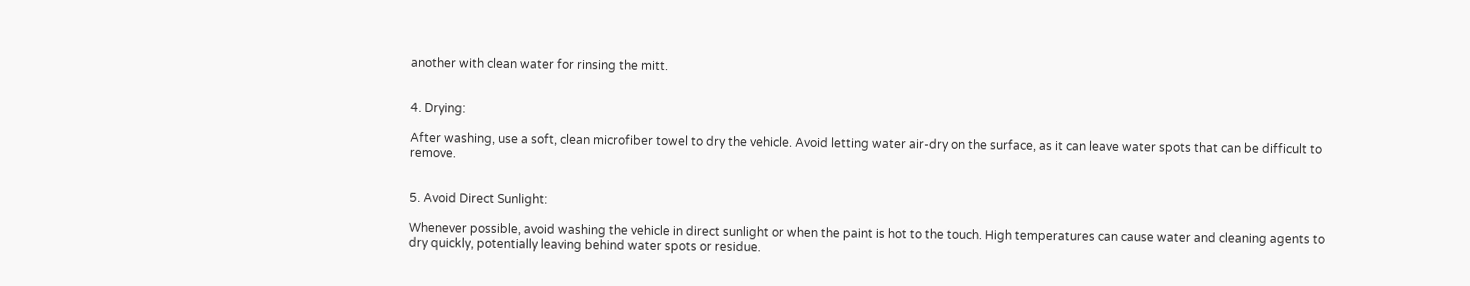another with clean water for rinsing the mitt.


4. Drying:

After washing, use a soft, clean microfiber towel to dry the vehicle. Avoid letting water air-dry on the surface, as it can leave water spots that can be difficult to remove.


5. Avoid Direct Sunlight:

Whenever possible, avoid washing the vehicle in direct sunlight or when the paint is hot to the touch. High temperatures can cause water and cleaning agents to dry quickly, potentially leaving behind water spots or residue.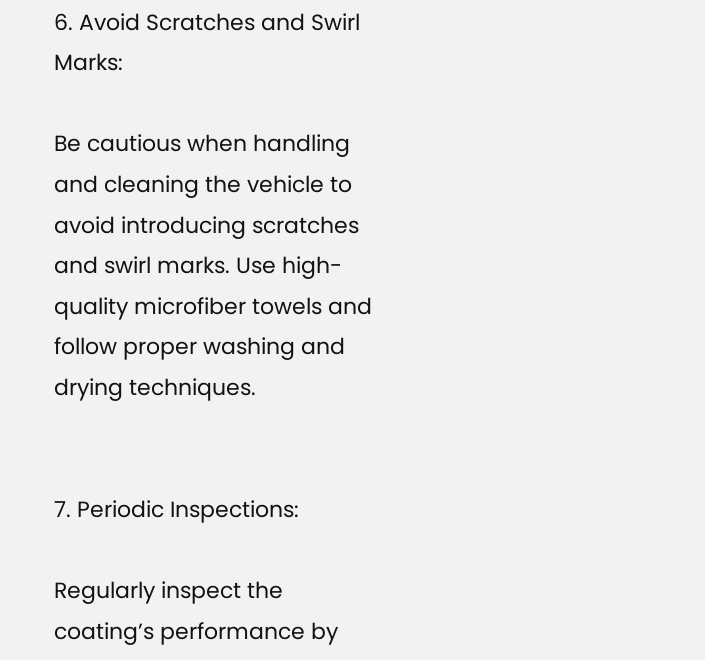6. Avoid Scratches and Swirl Marks:

Be cautious when handling and cleaning the vehicle to avoid introducing scratches and swirl marks. Use high-quality microfiber towels and follow proper washing and drying techniques.


7. Periodic Inspections:

Regularly inspect the coating’s performance by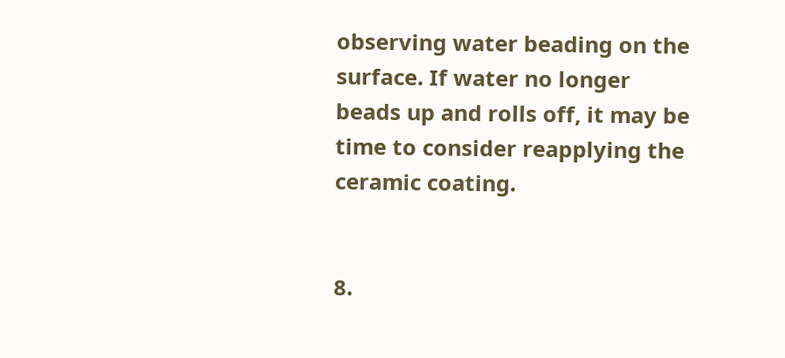observing water beading on the surface. If water no longer beads up and rolls off, it may be time to consider reapplying the ceramic coating.


8.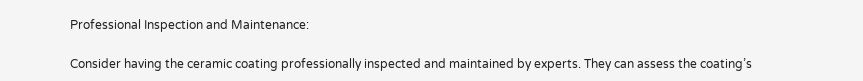Professional Inspection and Maintenance:

Consider having the ceramic coating professionally inspected and maintained by experts. They can assess the coating’s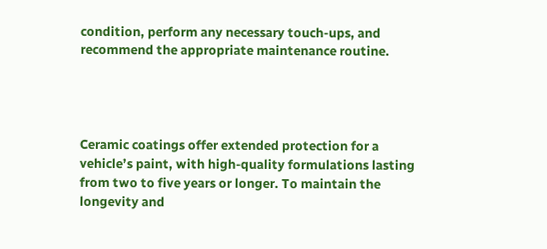condition, perform any necessary touch-ups, and recommend the appropriate maintenance routine.




Ceramic coatings offer extended protection for a vehicle’s paint, with high-quality formulations lasting from two to five years or longer. To maintain the longevity and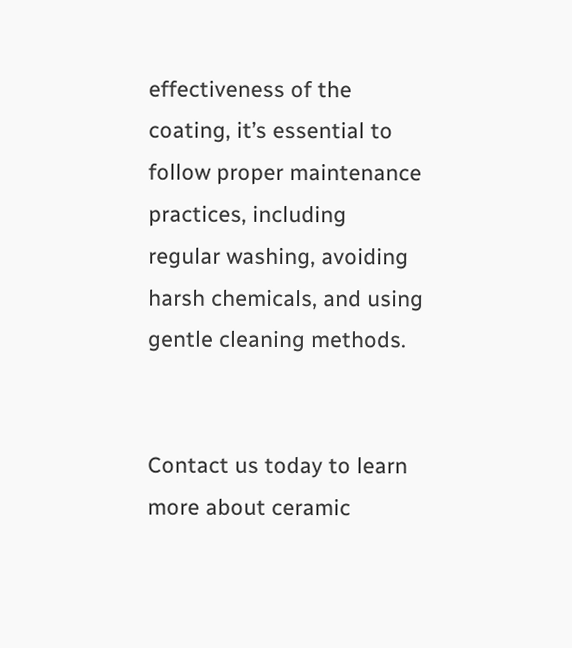effectiveness of the coating, it’s essential to follow proper maintenance practices, including regular washing, avoiding harsh chemicals, and using gentle cleaning methods.


Contact us today to learn more about ceramic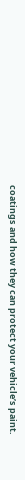coatings and how they can protect your vehicle’s paint.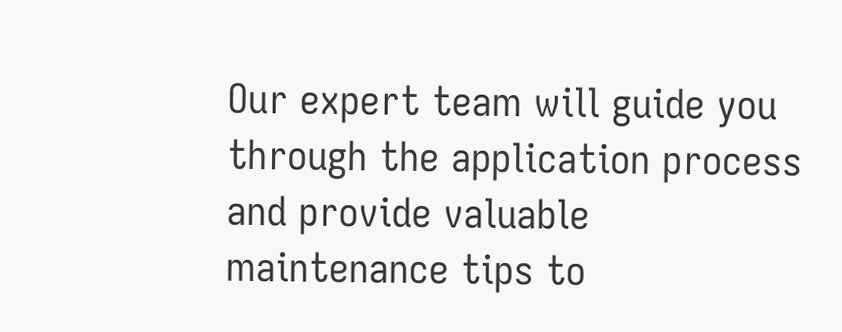Our expert team will guide you through the application process and provide valuable maintenance tips to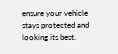ensure your vehicle stays protected and looking its best.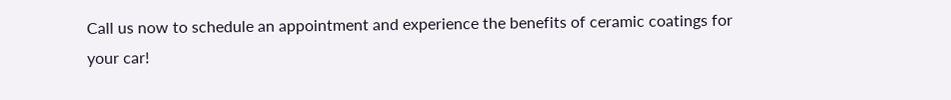Call us now to schedule an appointment and experience the benefits of ceramic coatings for your car!